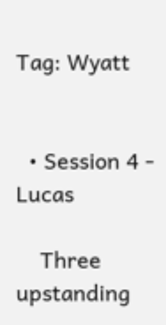Tag: Wyatt


  • Session 4 - Lucas

    Three upstanding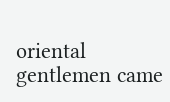oriental gentlemen came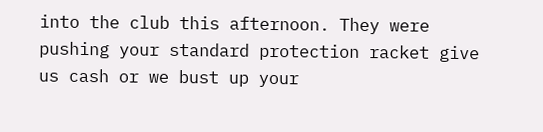into the club this afternoon. They were pushing your standard protection racket give us cash or we bust up your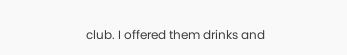club. I offered them drinks and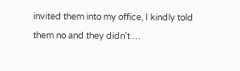invited them into my office, I kindly told them no and they didn't …